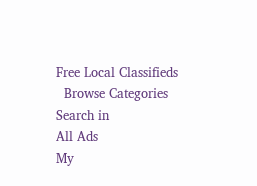Free Local Classifieds
  Browse Categories
Search in
All Ads
My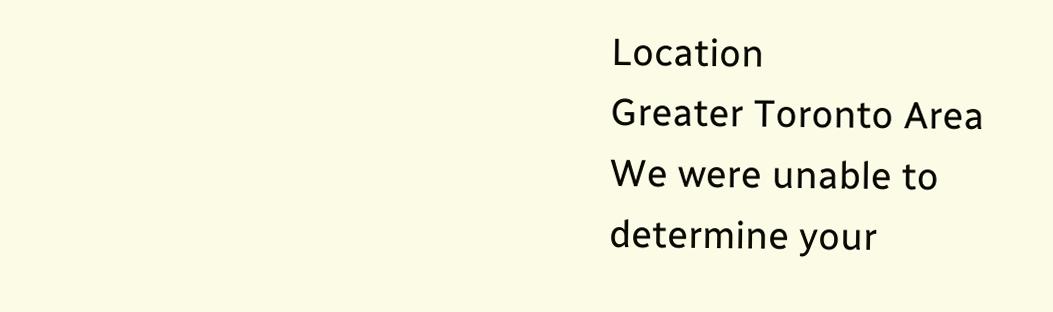Location
Greater Toronto Area
We were unable to determine your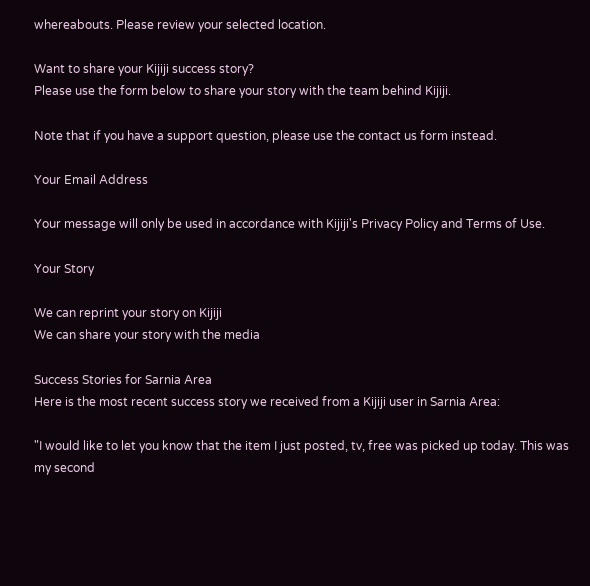whereabouts. Please review your selected location.

Want to share your Kijiji success story?
Please use the form below to share your story with the team behind Kijiji.

Note that if you have a support question, please use the contact us form instead.

Your Email Address

Your message will only be used in accordance with Kijiji's Privacy Policy and Terms of Use.

Your Story

We can reprint your story on Kijiji
We can share your story with the media

Success Stories for Sarnia Area
Here is the most recent success story we received from a Kijiji user in Sarnia Area:

"I would like to let you know that the item I just posted, tv, free was picked up today. This was my second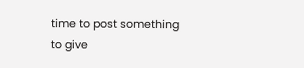time to post something to give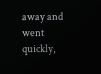away and went quickly,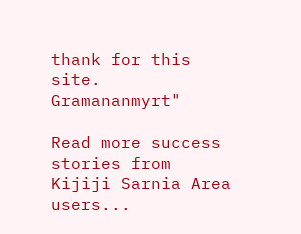thank for this site. Gramananmyrt"

Read more success stories from Kijiji Sarnia Area users...